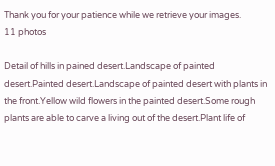Thank you for your patience while we retrieve your images.
11 photos

Detail of hills in pained desert.Landscape of painted desert.Painted desert.Landscape of painted desert with plants in the front.Yellow wild flowers in the painted desert.Some rough plants are able to carve a living out of the desert.Plant life of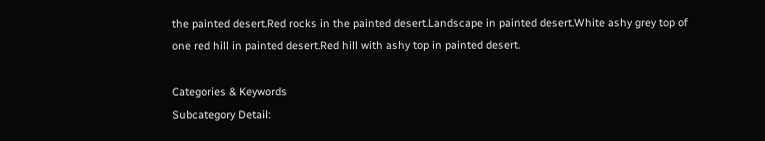the painted desert.Red rocks in the painted desert.Landscape in painted desert.White ashy grey top of one red hill in painted desert.Red hill with ashy top in painted desert.

Categories & Keywords
Subcategory Detail: